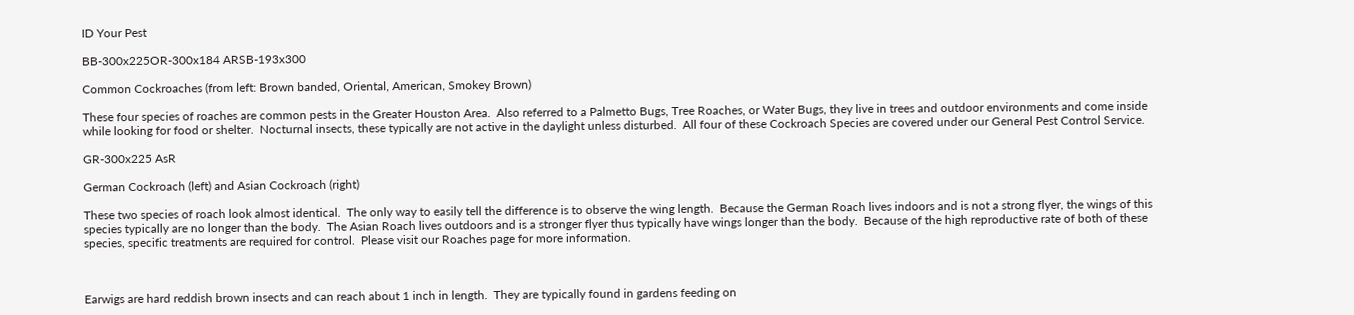ID Your Pest

BB-300x225OR-300x184 ARSB-193x300

Common Cockroaches (from left: Brown banded, Oriental, American, Smokey Brown)

These four species of roaches are common pests in the Greater Houston Area.  Also referred to a Palmetto Bugs, Tree Roaches, or Water Bugs, they live in trees and outdoor environments and come inside while looking for food or shelter.  Nocturnal insects, these typically are not active in the daylight unless disturbed.  All four of these Cockroach Species are covered under our General Pest Control Service.

GR-300x225 AsR

German Cockroach (left) and Asian Cockroach (right)

These two species of roach look almost identical.  The only way to easily tell the difference is to observe the wing length.  Because the German Roach lives indoors and is not a strong flyer, the wings of this species typically are no longer than the body.  The Asian Roach lives outdoors and is a stronger flyer thus typically have wings longer than the body.  Because of the high reproductive rate of both of these species, specific treatments are required for control.  Please visit our Roaches page for more information.



Earwigs are hard reddish brown insects and can reach about 1 inch in length.  They are typically found in gardens feeding on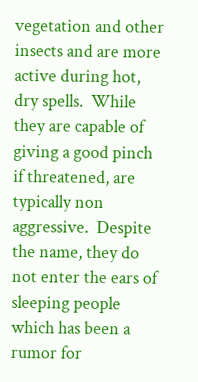vegetation and other insects and are more active during hot, dry spells.  While they are capable of giving a good pinch if threatened, are typically non aggressive.  Despite the name, they do not enter the ears of sleeping people which has been a rumor for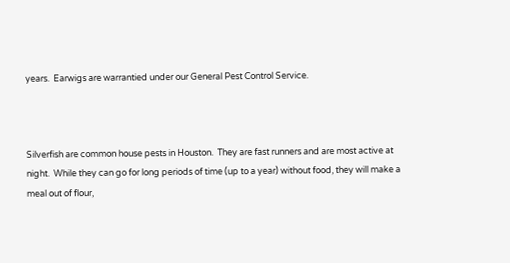years.  Earwigs are warrantied under our General Pest Control Service.



Silverfish are common house pests in Houston.  They are fast runners and are most active at night.  While they can go for long periods of time (up to a year) without food, they will make a meal out of flour,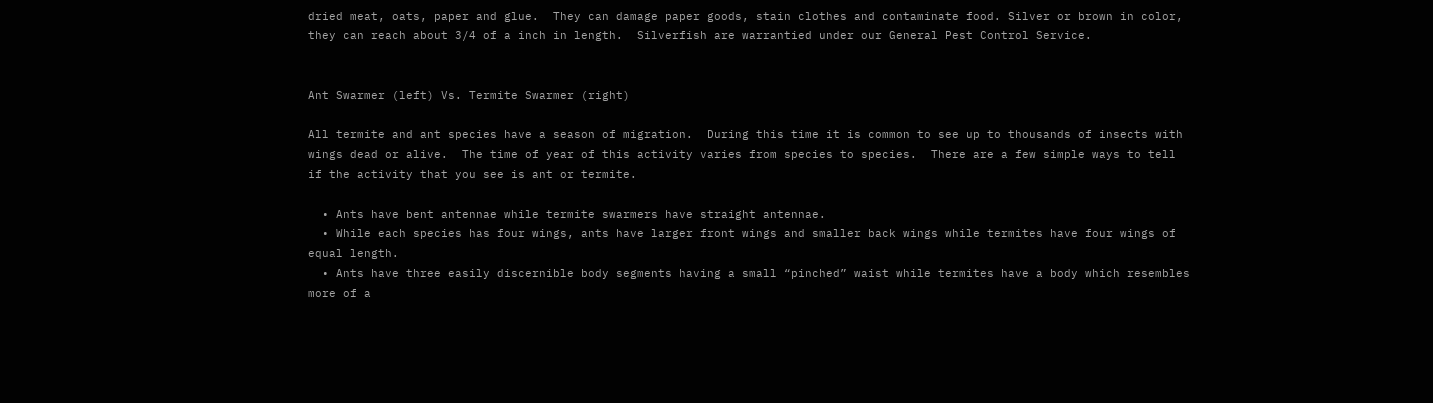dried meat, oats, paper and glue.  They can damage paper goods, stain clothes and contaminate food. Silver or brown in color, they can reach about 3/4 of a inch in length.  Silverfish are warrantied under our General Pest Control Service.


Ant Swarmer (left) Vs. Termite Swarmer (right)

All termite and ant species have a season of migration.  During this time it is common to see up to thousands of insects with wings dead or alive.  The time of year of this activity varies from species to species.  There are a few simple ways to tell if the activity that you see is ant or termite.

  • Ants have bent antennae while termite swarmers have straight antennae.
  • While each species has four wings, ants have larger front wings and smaller back wings while termites have four wings of equal length.
  • Ants have three easily discernible body segments having a small “pinched” waist while termites have a body which resembles more of a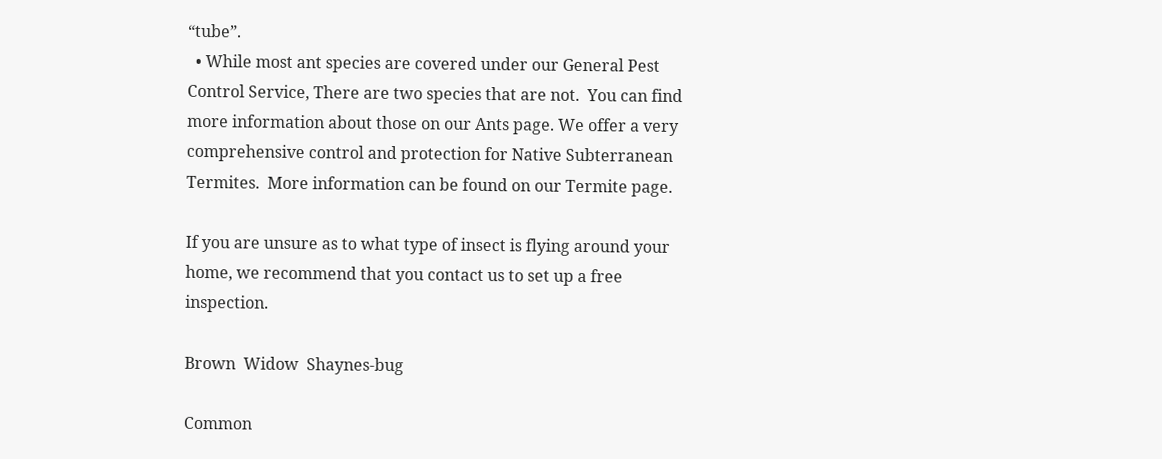“tube”.
  • While most ant species are covered under our General Pest Control Service, There are two species that are not.  You can find more information about those on our Ants page. We offer a very comprehensive control and protection for Native Subterranean Termites.  More information can be found on our Termite page.

If you are unsure as to what type of insect is flying around your home, we recommend that you contact us to set up a free inspection.

Brown  Widow  Shaynes-bug

Common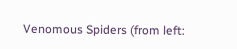Venomous Spiders (from left: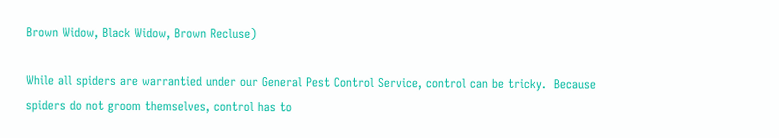Brown Widow, Black Widow, Brown Recluse)

While all spiders are warrantied under our General Pest Control Service, control can be tricky.  Because spiders do not groom themselves, control has to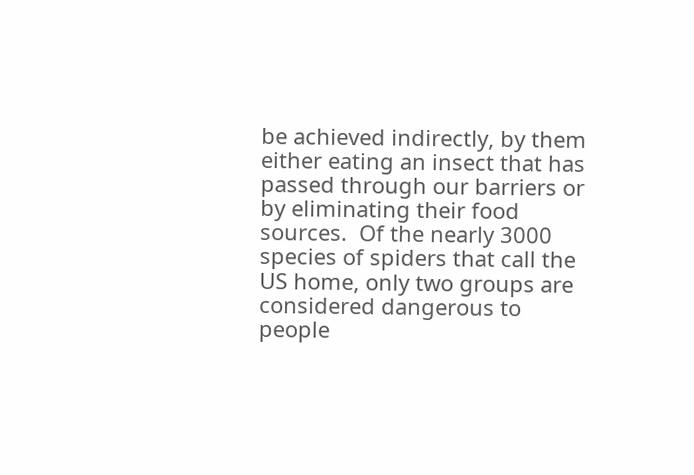be achieved indirectly, by them either eating an insect that has passed through our barriers or by eliminating their food sources.  Of the nearly 3000 species of spiders that call the US home, only two groups are considered dangerous to people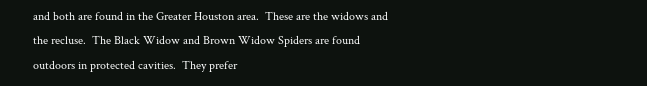and both are found in the Greater Houston area.  These are the widows and the recluse.  The Black Widow and Brown Widow Spiders are found outdoors in protected cavities.  They prefer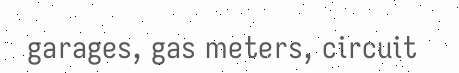garages, gas meters, circuit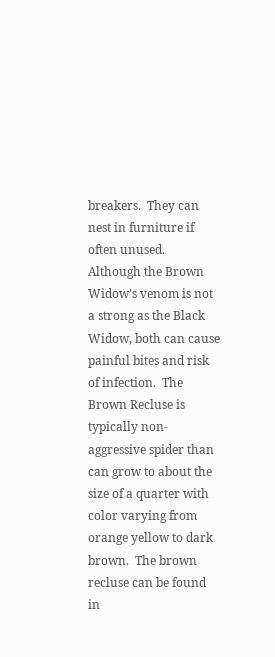breakers.  They can nest in furniture if often unused.  Although the Brown Widow’s venom is not a strong as the Black Widow, both can cause painful bites and risk of infection.  The Brown Recluse is typically non-aggressive spider than can grow to about the size of a quarter with color varying from orange yellow to dark brown.  The brown recluse can be found in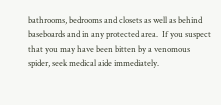bathrooms, bedrooms and closets as well as behind baseboards and in any protected area.  If you suspect that you may have been bitten by a venomous spider, seek medical aide immediately.